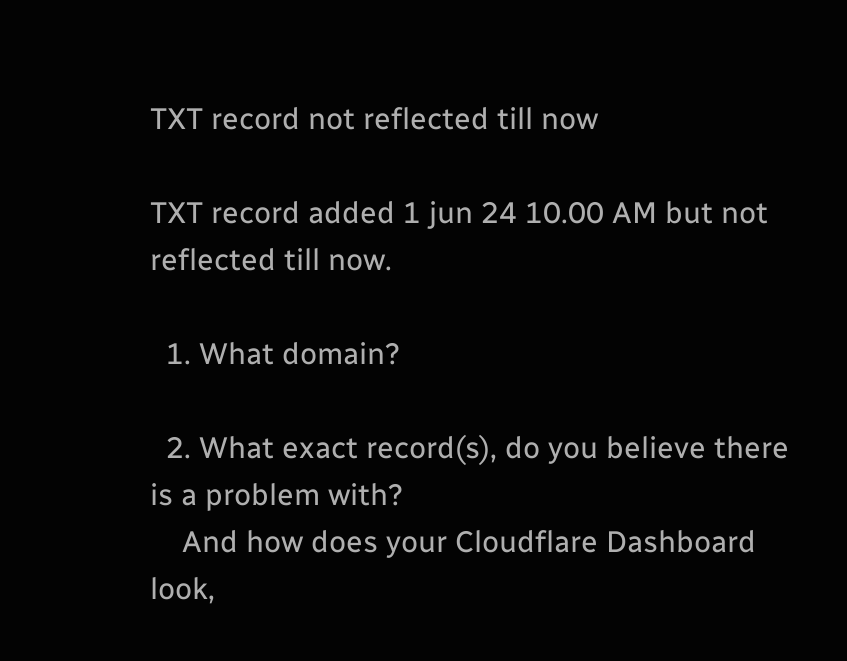TXT record not reflected till now

TXT record added 1 jun 24 10.00 AM but not reflected till now.

  1. What domain?

  2. What exact record(s), do you believe there is a problem with?
    And how does your Cloudflare Dashboard look,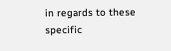in regards to these specific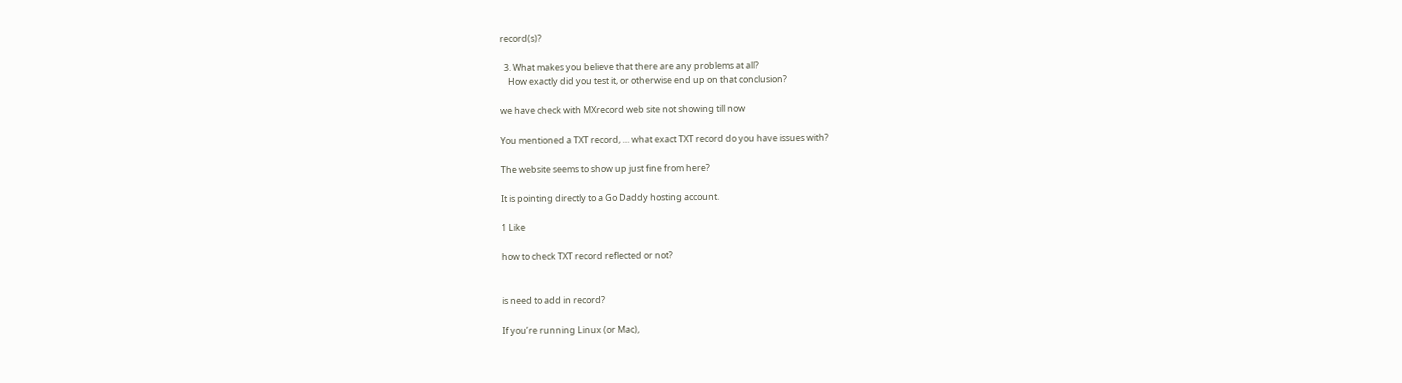record(s)?

  3. What makes you believe that there are any problems at all?
    How exactly did you test it, or otherwise end up on that conclusion?

we have check with MXrecord web site not showing till now

You mentioned a TXT record, … what exact TXT record do you have issues with?

The website seems to show up just fine from here?

It is pointing directly to a Go Daddy hosting account.

1 Like

how to check TXT record reflected or not?


is need to add in record?

If you’re running Linux (or Mac),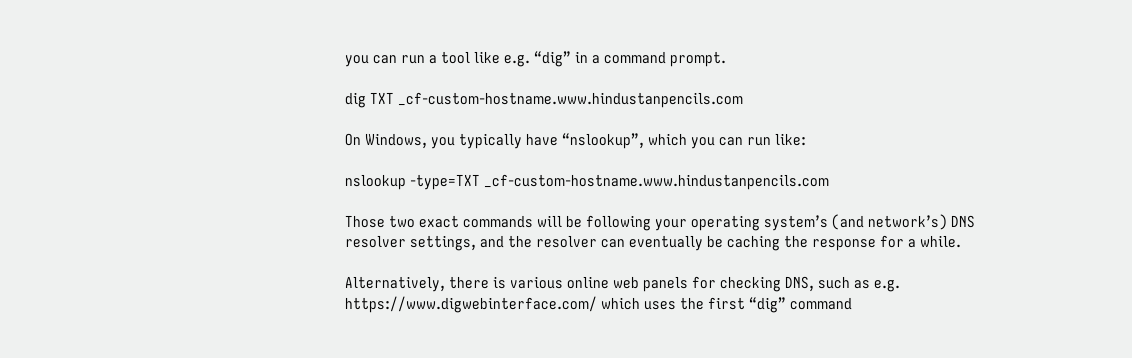you can run a tool like e.g. “dig” in a command prompt.

dig TXT _cf-custom-hostname.www.hindustanpencils.com

On Windows, you typically have “nslookup”, which you can run like:

nslookup -type=TXT _cf-custom-hostname.www.hindustanpencils.com

Those two exact commands will be following your operating system’s (and network’s) DNS resolver settings, and the resolver can eventually be caching the response for a while.

Alternatively, there is various online web panels for checking DNS, such as e.g. https://www.digwebinterface.com/ which uses the first “dig” command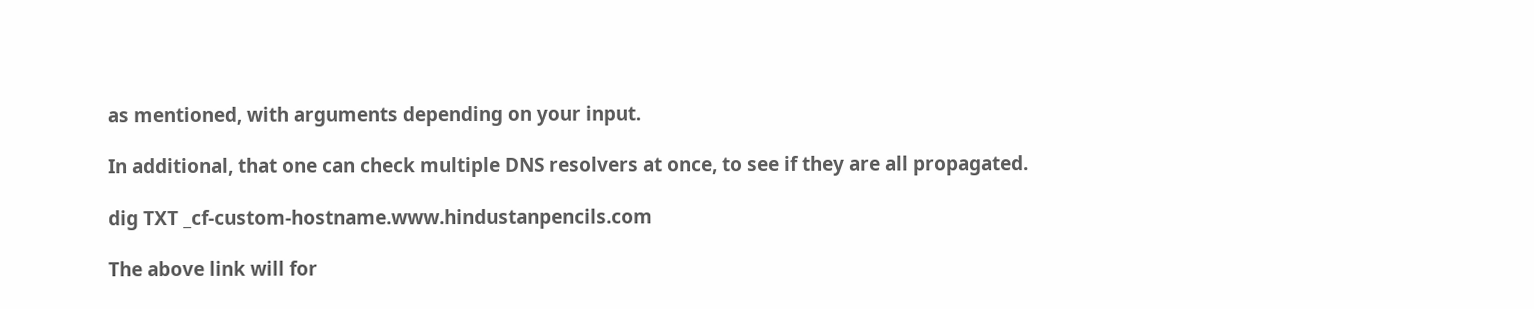as mentioned, with arguments depending on your input.

In additional, that one can check multiple DNS resolvers at once, to see if they are all propagated.

dig TXT _cf-custom-hostname.www.hindustanpencils.com

The above link will for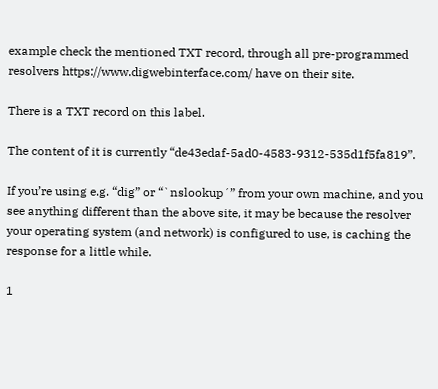example check the mentioned TXT record, through all pre-programmed resolvers https://www.digwebinterface.com/ have on their site.

There is a TXT record on this label.

The content of it is currently “de43edaf-5ad0-4583-9312-535d1f5fa819”.

If you’re using e.g. “dig” or “`nslookup´” from your own machine, and you see anything different than the above site, it may be because the resolver your operating system (and network) is configured to use, is caching the response for a little while.

1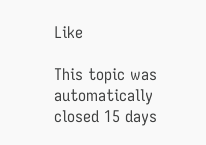Like

This topic was automatically closed 15 days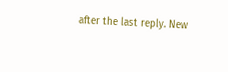after the last reply. New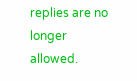replies are no longer allowed.